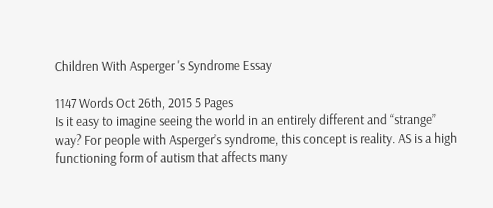Children With Asperger 's Syndrome Essay

1147 Words Oct 26th, 2015 5 Pages
Is it easy to imagine seeing the world in an entirely different and “strange” way? For people with Asperger’s syndrome, this concept is reality. AS is a high functioning form of autism that affects many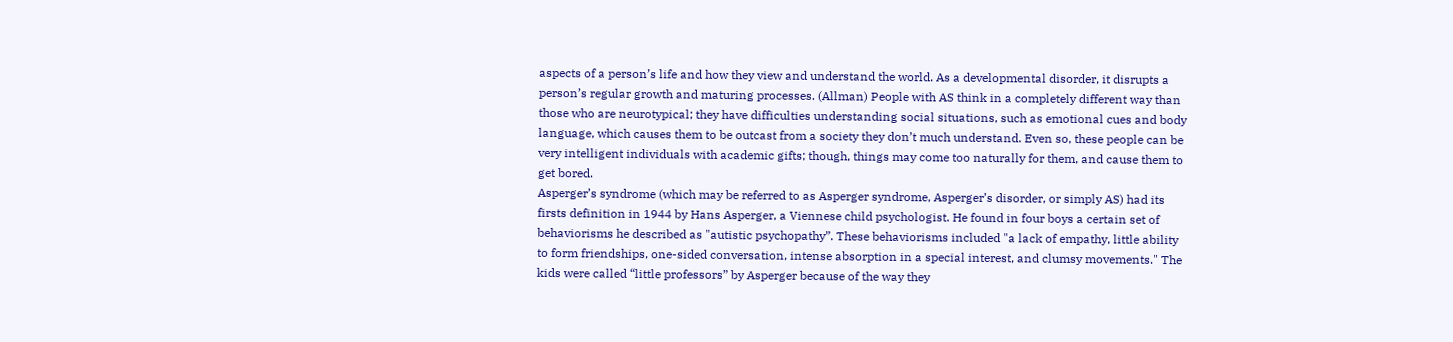aspects of a person’s life and how they view and understand the world. As a developmental disorder, it disrupts a person’s regular growth and maturing processes. (Allman) People with AS think in a completely different way than those who are neurotypical; they have difficulties understanding social situations, such as emotional cues and body language, which causes them to be outcast from a society they don’t much understand. Even so, these people can be very intelligent individuals with academic gifts; though, things may come too naturally for them, and cause them to get bored.
Asperger’s syndrome (which may be referred to as Asperger syndrome, Asperger’s disorder, or simply AS) had its firsts definition in 1944 by Hans Asperger, a Viennese child psychologist. He found in four boys a certain set of behaviorisms he described as "autistic psychopathy”. These behaviorisms included "a lack of empathy, little ability to form friendships, one-sided conversation, intense absorption in a special interest, and clumsy movements." The kids were called “little professors” by Asperger because of the way they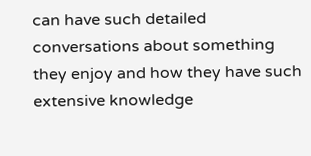can have such detailed conversations about something they enjoy and how they have such extensive knowledge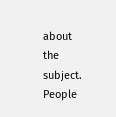about the subject. People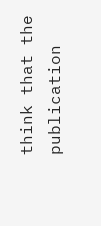think that the publication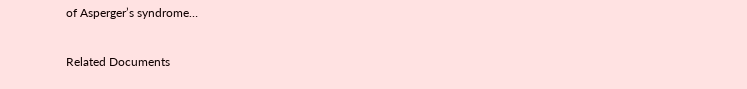of Asperger’s syndrome…

Related Documents